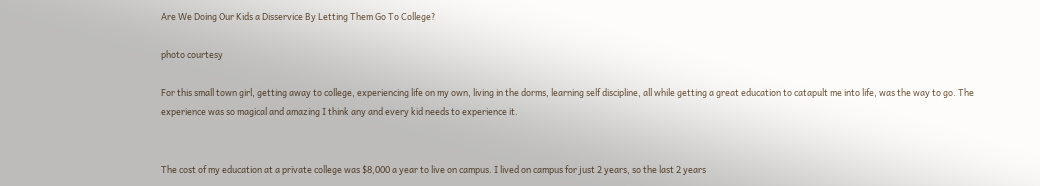Are We Doing Our Kids a Disservice By Letting Them Go To College?

photo courtesy

For this small town girl, getting away to college, experiencing life on my own, living in the dorms, learning self discipline, all while getting a great education to catapult me into life, was the way to go. The experience was so magical and amazing I think any and every kid needs to experience it.


The cost of my education at a private college was $8,000 a year to live on campus. I lived on campus for just 2 years, so the last 2 years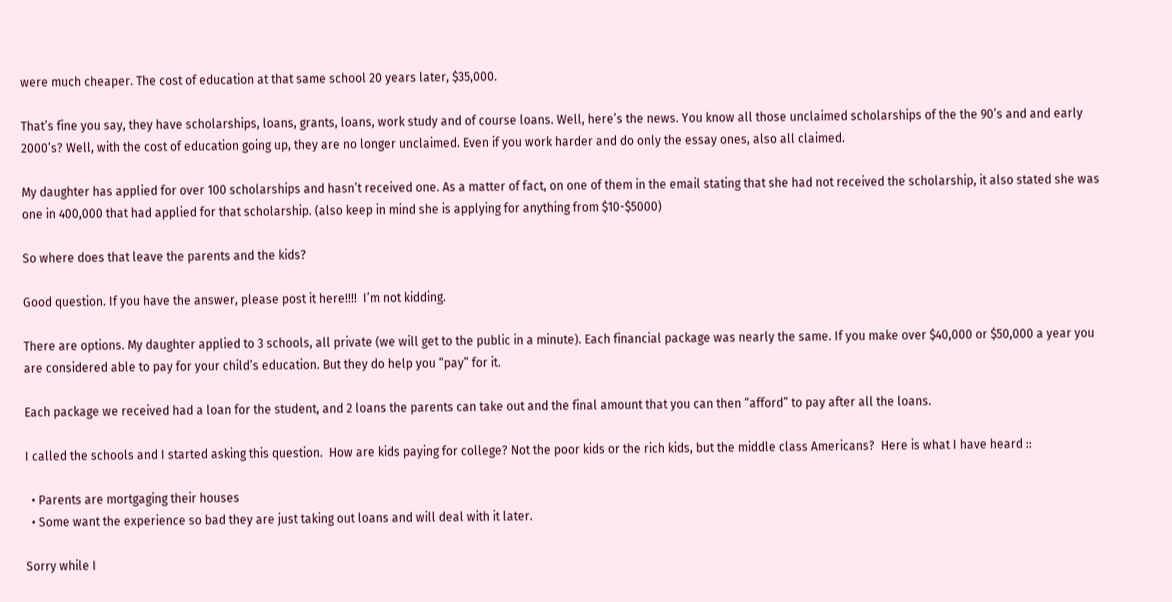were much cheaper. The cost of education at that same school 20 years later, $35,000.

That’s fine you say, they have scholarships, loans, grants, loans, work study and of course loans. Well, here’s the news. You know all those unclaimed scholarships of the the 90’s and and early 2000’s? Well, with the cost of education going up, they are no longer unclaimed. Even if you work harder and do only the essay ones, also all claimed.

My daughter has applied for over 100 scholarships and hasn’t received one. As a matter of fact, on one of them in the email stating that she had not received the scholarship, it also stated she was one in 400,000 that had applied for that scholarship. (also keep in mind she is applying for anything from $10-$5000)

So where does that leave the parents and the kids?

Good question. If you have the answer, please post it here!!!!  I’m not kidding.

There are options. My daughter applied to 3 schools, all private (we will get to the public in a minute). Each financial package was nearly the same. If you make over $40,000 or $50,000 a year you are considered able to pay for your child’s education. But they do help you “pay” for it.

Each package we received had a loan for the student, and 2 loans the parents can take out and the final amount that you can then “afford” to pay after all the loans.

I called the schools and I started asking this question.  How are kids paying for college? Not the poor kids or the rich kids, but the middle class Americans?  Here is what I have heard ::

  • Parents are mortgaging their houses
  • Some want the experience so bad they are just taking out loans and will deal with it later.

Sorry while I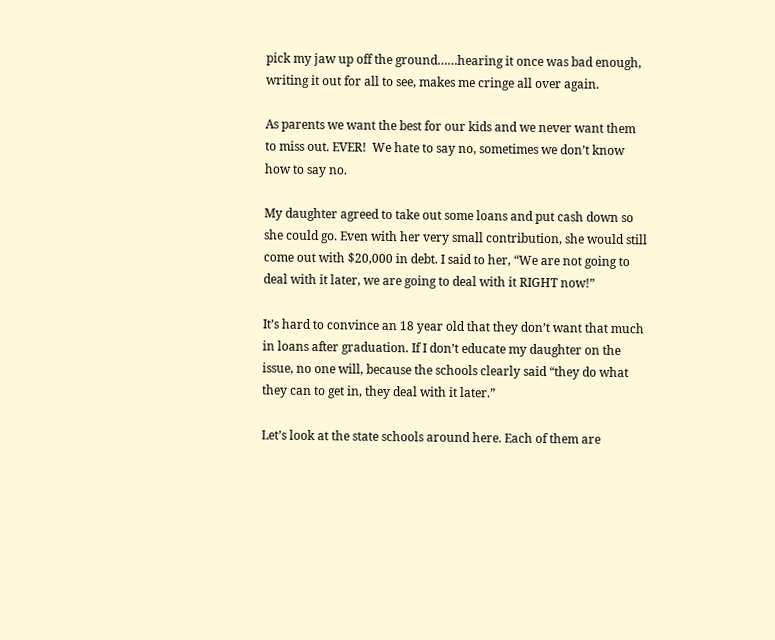pick my jaw up off the ground……hearing it once was bad enough, writing it out for all to see, makes me cringe all over again.

As parents we want the best for our kids and we never want them to miss out. EVER!  We hate to say no, sometimes we don’t know how to say no.

My daughter agreed to take out some loans and put cash down so she could go. Even with her very small contribution, she would still come out with $20,000 in debt. I said to her, “We are not going to deal with it later, we are going to deal with it RIGHT now!”

It’s hard to convince an 18 year old that they don’t want that much in loans after graduation. If I don’t educate my daughter on the issue, no one will, because the schools clearly said “they do what they can to get in, they deal with it later.”

Let’s look at the state schools around here. Each of them are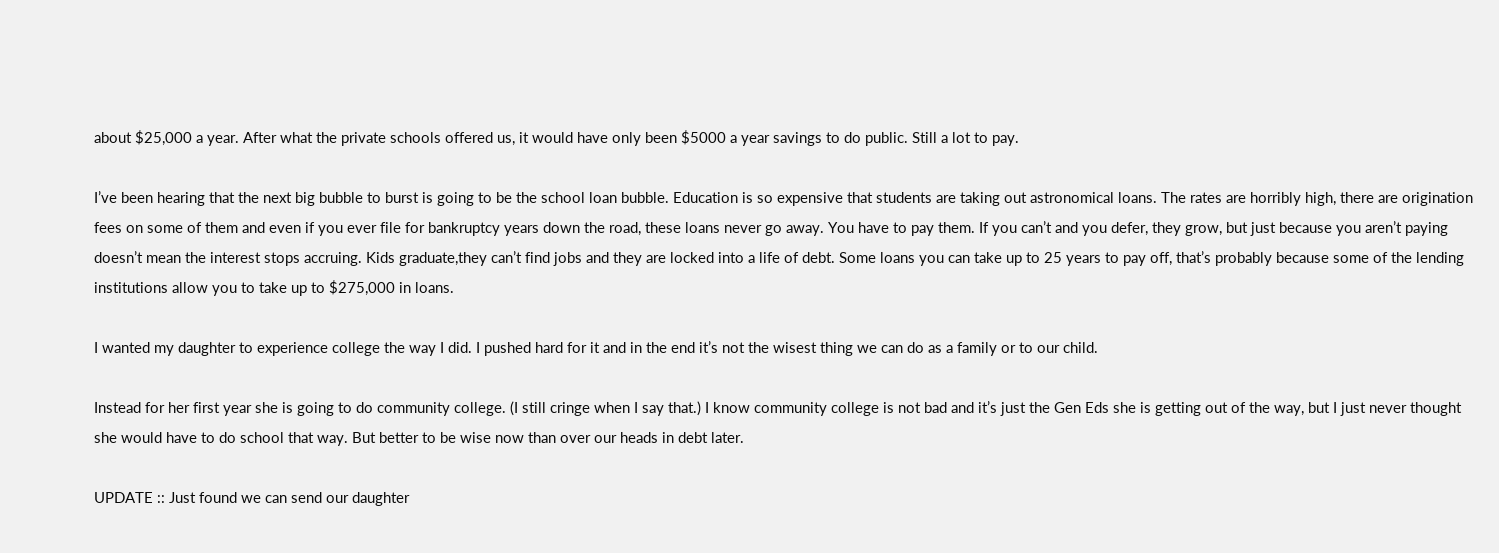about $25,000 a year. After what the private schools offered us, it would have only been $5000 a year savings to do public. Still a lot to pay.

I’ve been hearing that the next big bubble to burst is going to be the school loan bubble. Education is so expensive that students are taking out astronomical loans. The rates are horribly high, there are origination fees on some of them and even if you ever file for bankruptcy years down the road, these loans never go away. You have to pay them. If you can’t and you defer, they grow, but just because you aren’t paying doesn’t mean the interest stops accruing. Kids graduate,they can’t find jobs and they are locked into a life of debt. Some loans you can take up to 25 years to pay off, that’s probably because some of the lending institutions allow you to take up to $275,000 in loans.

I wanted my daughter to experience college the way I did. I pushed hard for it and in the end it’s not the wisest thing we can do as a family or to our child.

Instead for her first year she is going to do community college. (I still cringe when I say that.) I know community college is not bad and it’s just the Gen Eds she is getting out of the way, but I just never thought she would have to do school that way. But better to be wise now than over our heads in debt later.

UPDATE :: Just found we can send our daughter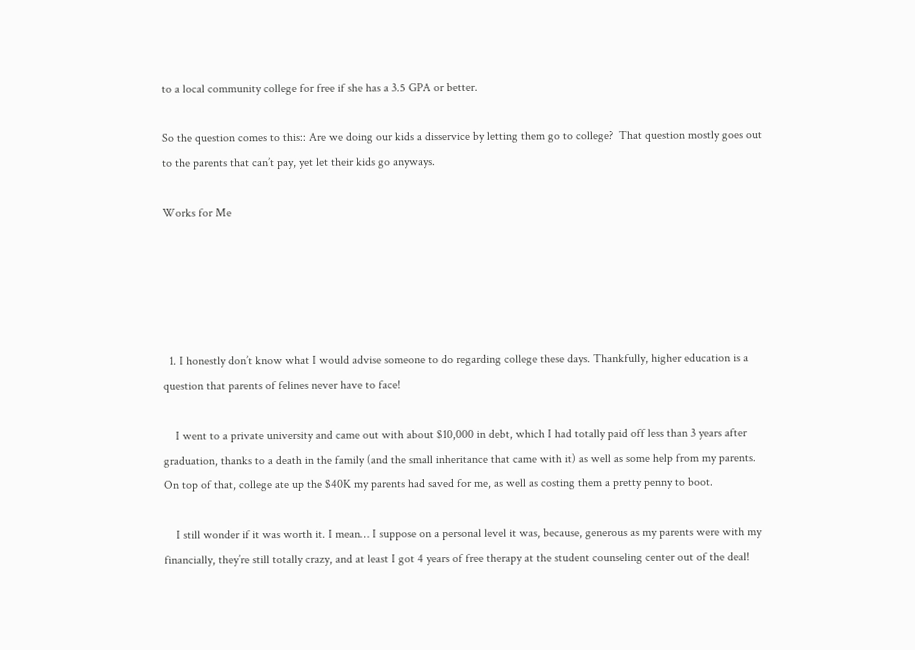to a local community college for free if she has a 3.5 GPA or better.

So the question comes to this:: Are we doing our kids a disservice by letting them go to college?  That question mostly goes out to the parents that can’t pay, yet let their kids go anyways.

Works for Me





  1. I honestly don’t know what I would advise someone to do regarding college these days. Thankfully, higher education is a question that parents of felines never have to face!

    I went to a private university and came out with about $10,000 in debt, which I had totally paid off less than 3 years after graduation, thanks to a death in the family (and the small inheritance that came with it) as well as some help from my parents. On top of that, college ate up the $40K my parents had saved for me, as well as costing them a pretty penny to boot.

    I still wonder if it was worth it. I mean… I suppose on a personal level it was, because, generous as my parents were with my financially, they’re still totally crazy, and at least I got 4 years of free therapy at the student counseling center out of the deal!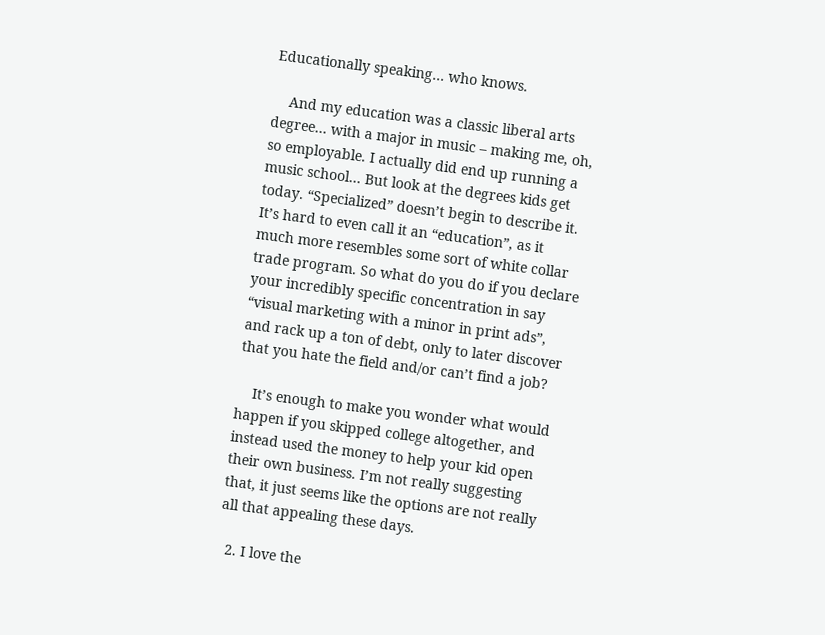Educationally speaking… who knows.

    And my education was a classic liberal arts degree… with a major in music – making me, oh, so employable. I actually did end up running a music school… But look at the degrees kids get today. “Specialized” doesn’t begin to describe it. It’s hard to even call it an “education”, as it much more resembles some sort of white collar trade program. So what do you do if you declare your incredibly specific concentration in say “visual marketing with a minor in print ads”, and rack up a ton of debt, only to later discover that you hate the field and/or can’t find a job?

    It’s enough to make you wonder what would happen if you skipped college altogether, and instead used the money to help your kid open their own business. I’m not really suggesting that, it just seems like the options are not really all that appealing these days.

  2. I love the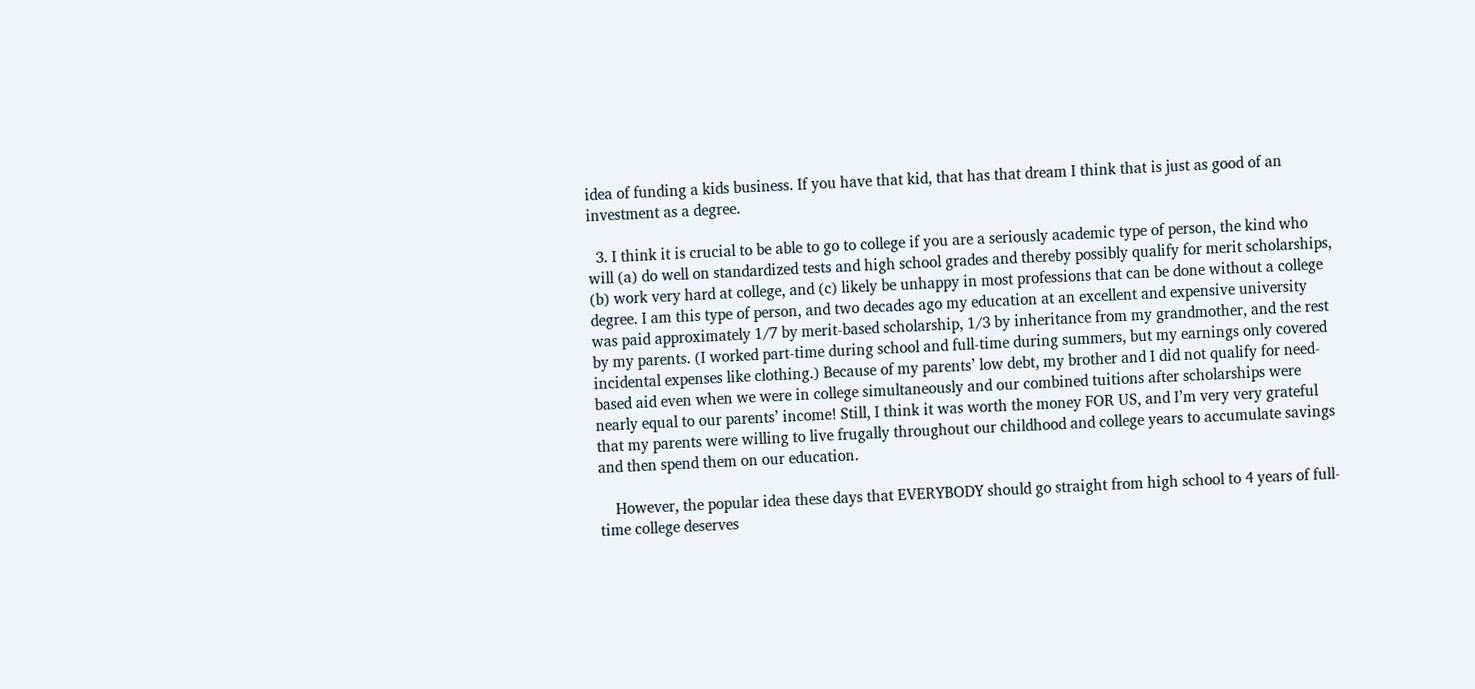idea of funding a kids business. If you have that kid, that has that dream I think that is just as good of an investment as a degree.

  3. I think it is crucial to be able to go to college if you are a seriously academic type of person, the kind who will (a) do well on standardized tests and high school grades and thereby possibly qualify for merit scholarships, (b) work very hard at college, and (c) likely be unhappy in most professions that can be done without a college degree. I am this type of person, and two decades ago my education at an excellent and expensive university was paid approximately 1/7 by merit-based scholarship, 1/3 by inheritance from my grandmother, and the rest by my parents. (I worked part-time during school and full-time during summers, but my earnings only covered incidental expenses like clothing.) Because of my parents’ low debt, my brother and I did not qualify for need-based aid even when we were in college simultaneously and our combined tuitions after scholarships were nearly equal to our parents’ income! Still, I think it was worth the money FOR US, and I’m very very grateful that my parents were willing to live frugally throughout our childhood and college years to accumulate savings and then spend them on our education.

    However, the popular idea these days that EVERYBODY should go straight from high school to 4 years of full-time college deserves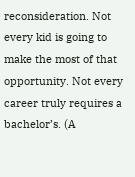reconsideration. Not every kid is going to make the most of that opportunity. Not every career truly requires a bachelor’s. (A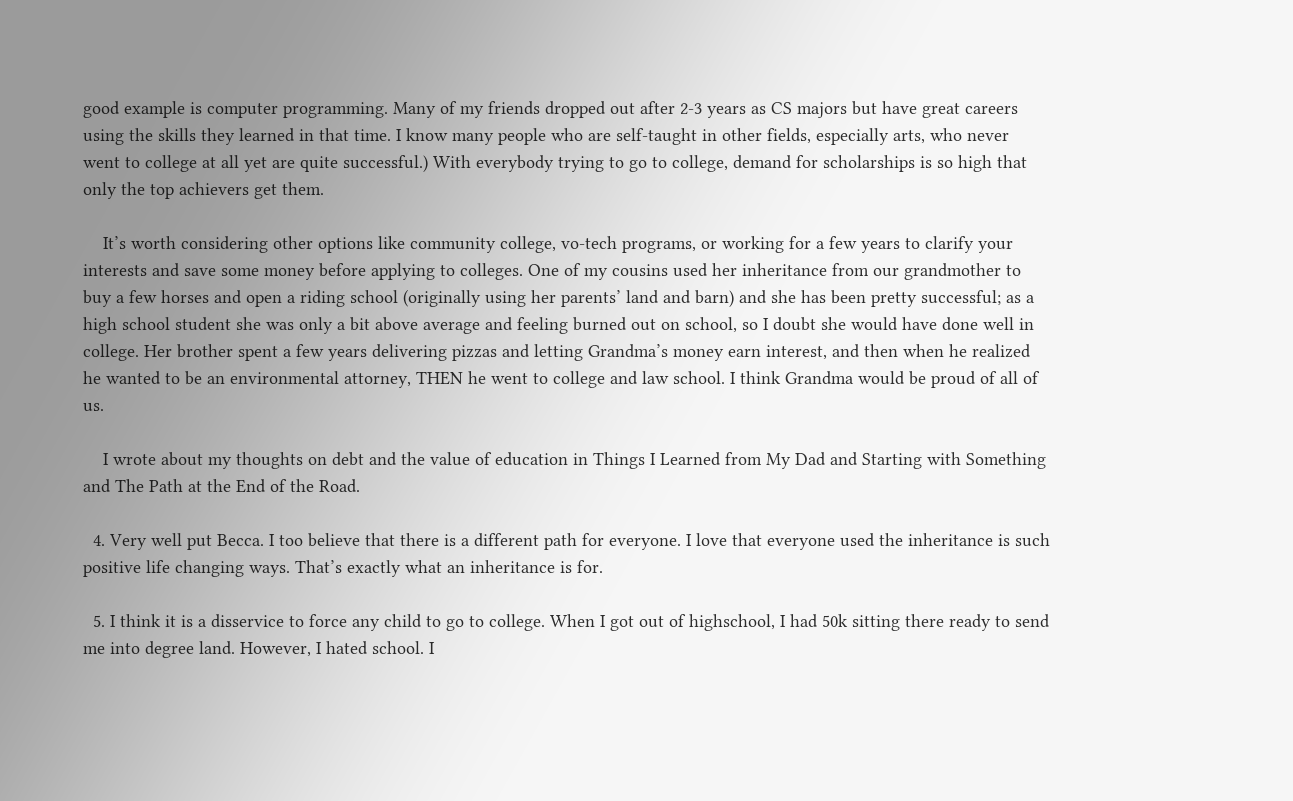good example is computer programming. Many of my friends dropped out after 2-3 years as CS majors but have great careers using the skills they learned in that time. I know many people who are self-taught in other fields, especially arts, who never went to college at all yet are quite successful.) With everybody trying to go to college, demand for scholarships is so high that only the top achievers get them.

    It’s worth considering other options like community college, vo-tech programs, or working for a few years to clarify your interests and save some money before applying to colleges. One of my cousins used her inheritance from our grandmother to buy a few horses and open a riding school (originally using her parents’ land and barn) and she has been pretty successful; as a high school student she was only a bit above average and feeling burned out on school, so I doubt she would have done well in college. Her brother spent a few years delivering pizzas and letting Grandma’s money earn interest, and then when he realized he wanted to be an environmental attorney, THEN he went to college and law school. I think Grandma would be proud of all of us.

    I wrote about my thoughts on debt and the value of education in Things I Learned from My Dad and Starting with Something and The Path at the End of the Road.

  4. Very well put Becca. I too believe that there is a different path for everyone. I love that everyone used the inheritance is such positive life changing ways. That’s exactly what an inheritance is for.

  5. I think it is a disservice to force any child to go to college. When I got out of highschool, I had 50k sitting there ready to send me into degree land. However, I hated school. I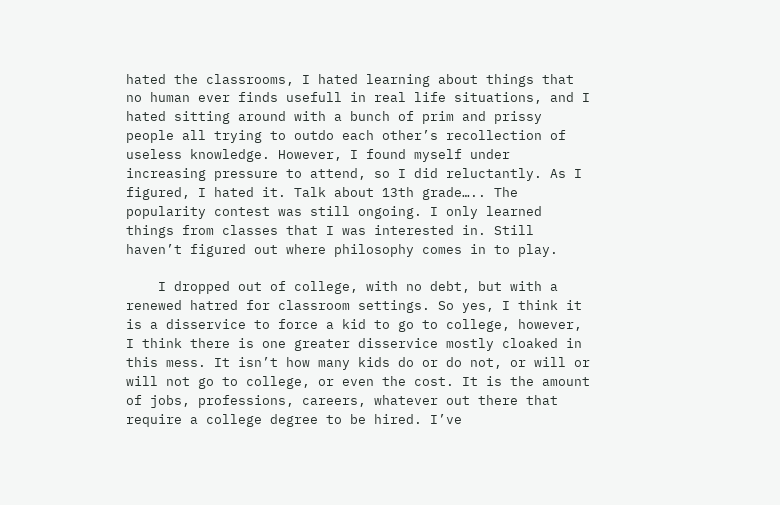hated the classrooms, I hated learning about things that no human ever finds usefull in real life situations, and I hated sitting around with a bunch of prim and prissy people all trying to outdo each other’s recollection of useless knowledge. However, I found myself under increasing pressure to attend, so I did reluctantly. As I figured, I hated it. Talk about 13th grade….. The popularity contest was still ongoing. I only learned things from classes that I was interested in. Still haven’t figured out where philosophy comes in to play.

    I dropped out of college, with no debt, but with a renewed hatred for classroom settings. So yes, I think it is a disservice to force a kid to go to college, however, I think there is one greater disservice mostly cloaked in this mess. It isn’t how many kids do or do not, or will or will not go to college, or even the cost. It is the amount of jobs, professions, careers, whatever out there that require a college degree to be hired. I’ve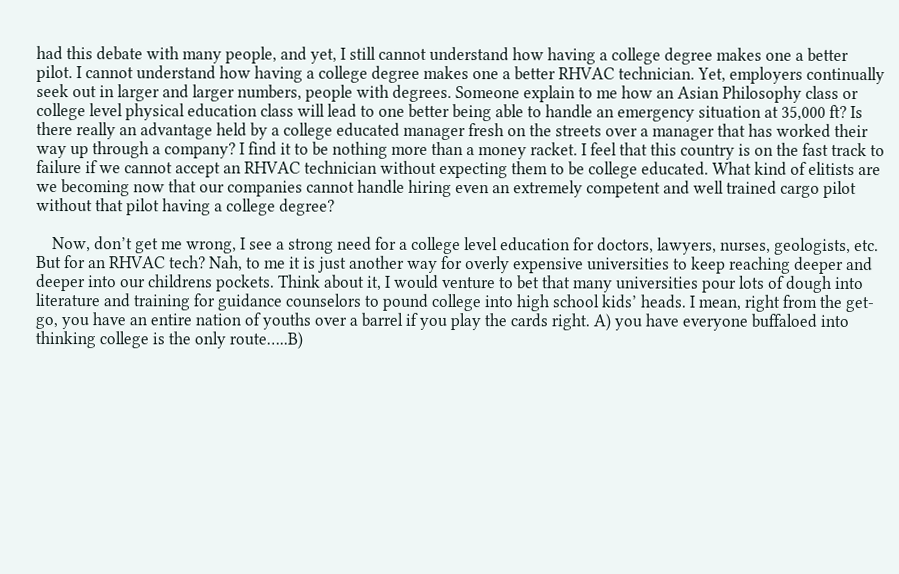had this debate with many people, and yet, I still cannot understand how having a college degree makes one a better pilot. I cannot understand how having a college degree makes one a better RHVAC technician. Yet, employers continually seek out in larger and larger numbers, people with degrees. Someone explain to me how an Asian Philosophy class or college level physical education class will lead to one better being able to handle an emergency situation at 35,000 ft? Is there really an advantage held by a college educated manager fresh on the streets over a manager that has worked their way up through a company? I find it to be nothing more than a money racket. I feel that this country is on the fast track to failure if we cannot accept an RHVAC technician without expecting them to be college educated. What kind of elitists are we becoming now that our companies cannot handle hiring even an extremely competent and well trained cargo pilot without that pilot having a college degree?

    Now, don’t get me wrong, I see a strong need for a college level education for doctors, lawyers, nurses, geologists, etc. But for an RHVAC tech? Nah, to me it is just another way for overly expensive universities to keep reaching deeper and deeper into our childrens pockets. Think about it, I would venture to bet that many universities pour lots of dough into literature and training for guidance counselors to pound college into high school kids’ heads. I mean, right from the get-go, you have an entire nation of youths over a barrel if you play the cards right. A) you have everyone buffaloed into thinking college is the only route…..B)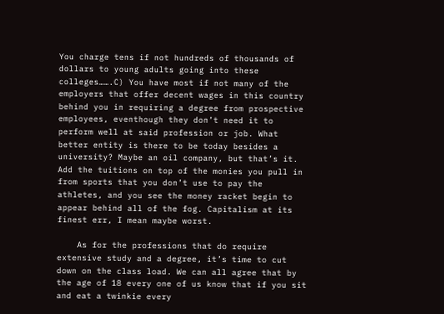You charge tens if not hundreds of thousands of dollars to young adults going into these colleges…….C) You have most if not many of the employers that offer decent wages in this country behind you in requiring a degree from prospective employees, eventhough they don’t need it to perform well at said profession or job. What better entity is there to be today besides a university? Maybe an oil company, but that’s it. Add the tuitions on top of the monies you pull in from sports that you don’t use to pay the athletes, and you see the money racket begin to appear behind all of the fog. Capitalism at its finest err, I mean maybe worst.

    As for the professions that do require extensive study and a degree, it’s time to cut down on the class load. We can all agree that by the age of 18 every one of us know that if you sit and eat a twinkie every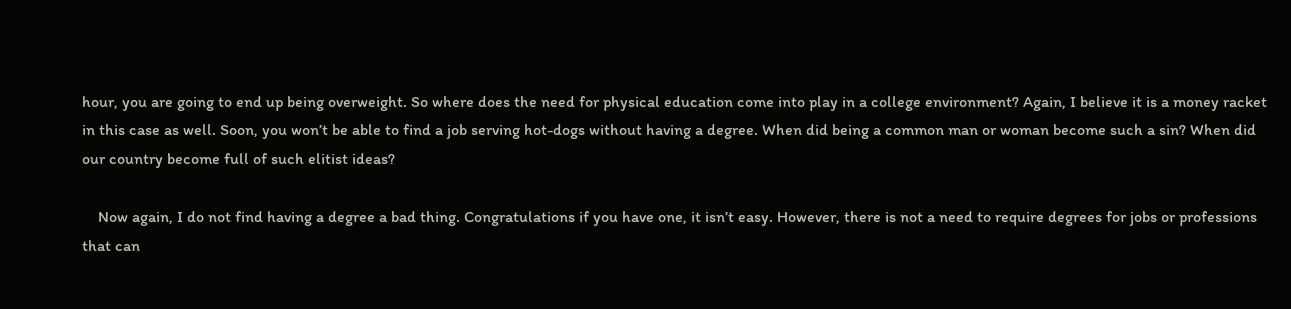hour, you are going to end up being overweight. So where does the need for physical education come into play in a college environment? Again, I believe it is a money racket in this case as well. Soon, you won’t be able to find a job serving hot-dogs without having a degree. When did being a common man or woman become such a sin? When did our country become full of such elitist ideas?

    Now again, I do not find having a degree a bad thing. Congratulations if you have one, it isn’t easy. However, there is not a need to require degrees for jobs or professions that can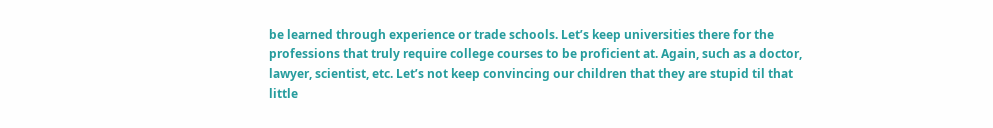be learned through experience or trade schools. Let’s keep universities there for the professions that truly require college courses to be proficient at. Again, such as a doctor, lawyer, scientist, etc. Let’s not keep convincing our children that they are stupid til that little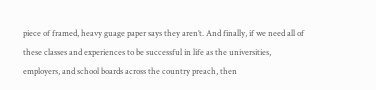piece of framed, heavy guage paper says they aren’t. And finally, if we need all of these classes and experiences to be successful in life as the universities, employers, and school boards across the country preach, then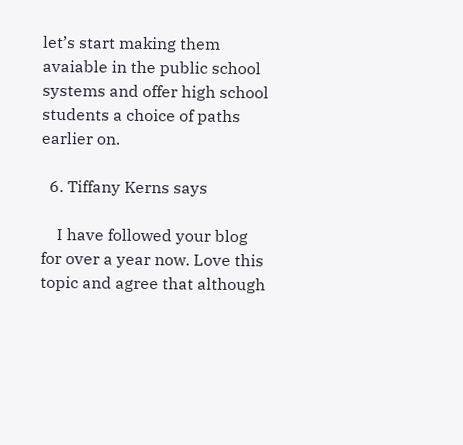let’s start making them avaiable in the public school systems and offer high school students a choice of paths earlier on.

  6. Tiffany Kerns says

    I have followed your blog for over a year now. Love this topic and agree that although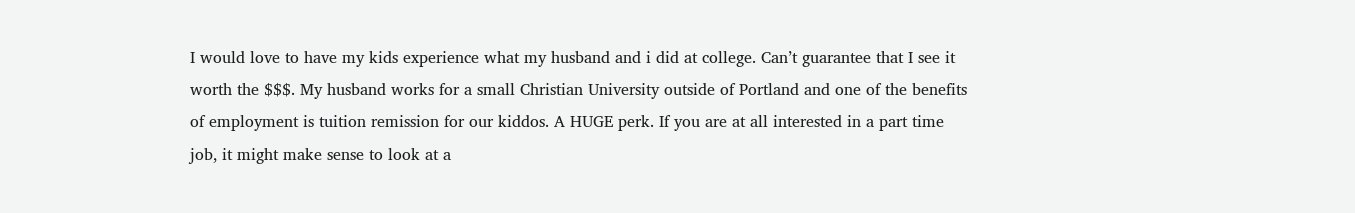I would love to have my kids experience what my husband and i did at college. Can’t guarantee that I see it worth the $$$. My husband works for a small Christian University outside of Portland and one of the benefits of employment is tuition remission for our kiddos. A HUGE perk. If you are at all interested in a part time job, it might make sense to look at a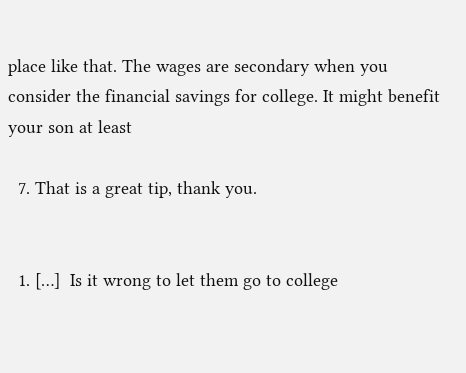place like that. The wages are secondary when you consider the financial savings for college. It might benefit your son at least

  7. That is a great tip, thank you.


  1. […]  Is it wrong to let them go to college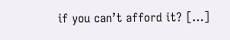if you can’t afford it? […]